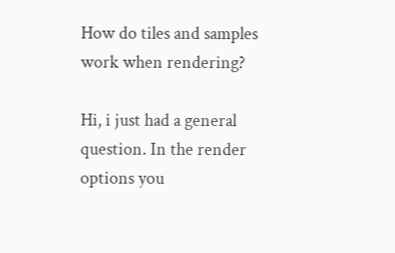How do tiles and samples work when rendering?

Hi, i just had a general question. In the render options you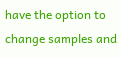have the option to change samples and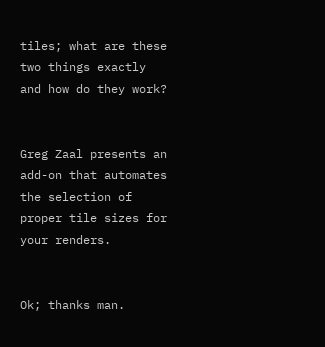tiles; what are these two things exactly and how do they work?


Greg Zaal presents an add-on that automates the selection of proper tile sizes for your renders.


Ok; thanks man.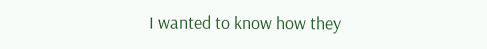I wanted to know how they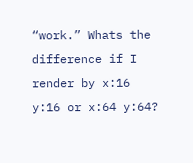“work.” Whats the difference if I render by x:16 y:16 or x:64 y:64?